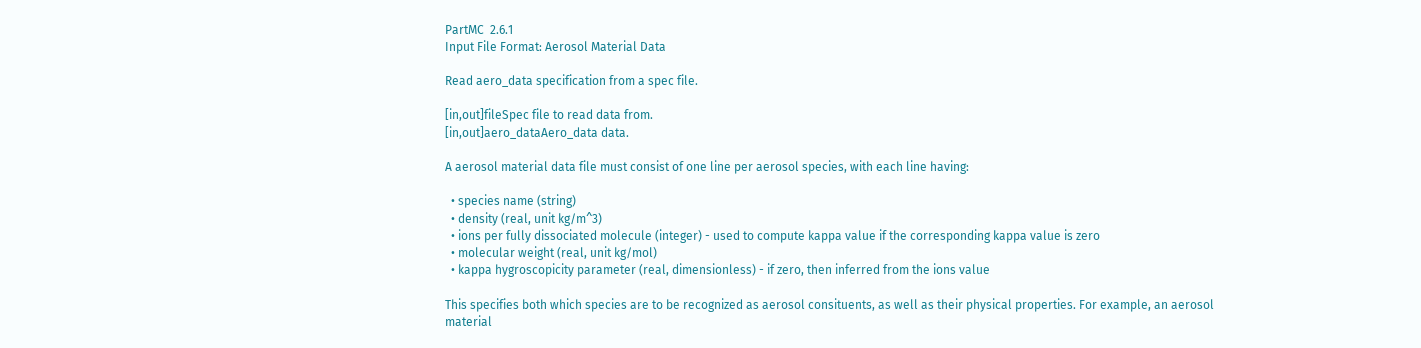PartMC  2.6.1
Input File Format: Aerosol Material Data

Read aero_data specification from a spec file.

[in,out]fileSpec file to read data from.
[in,out]aero_dataAero_data data.

A aerosol material data file must consist of one line per aerosol species, with each line having:

  • species name (string)
  • density (real, unit kg/m^3)
  • ions per fully dissociated molecule (integer) - used to compute kappa value if the corresponding kappa value is zero
  • molecular weight (real, unit kg/mol)
  • kappa hygroscopicity parameter (real, dimensionless) - if zero, then inferred from the ions value

This specifies both which species are to be recognized as aerosol consituents, as well as their physical properties. For example, an aerosol material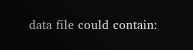data file could contain: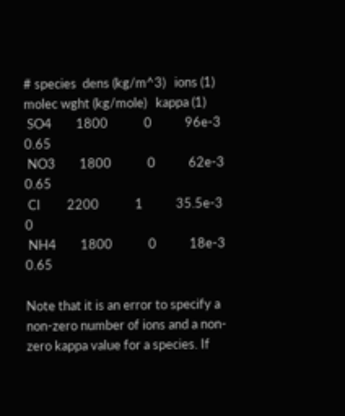# species  dens (kg/m^3)   ions (1)    molec wght (kg/mole)   kappa (1)
 SO4        1800            0           96e-3                  0.65
 NO3        1800            0           62e-3                  0.65
 Cl         2200            1           35.5e-3                0
 NH4        1800            0           18e-3                  0.65

Note that it is an error to specify a non-zero number of ions and a non-zero kappa value for a species. If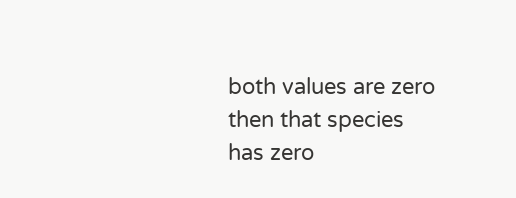both values are zero then that species has zero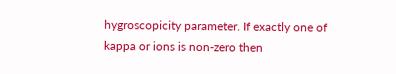hygroscopicity parameter. If exactly one of kappa or ions is non-zero then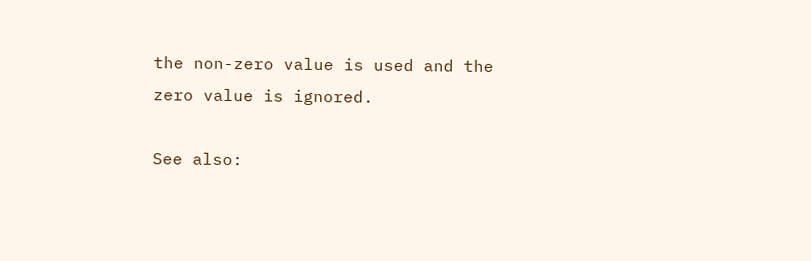the non-zero value is used and the zero value is ignored.

See also: